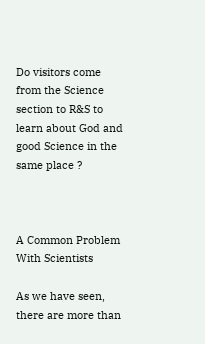Do visitors come from the Science section to R&S to learn about God and good Science in the same place ?



A Common Problem With Scientists

As we have seen, there are more than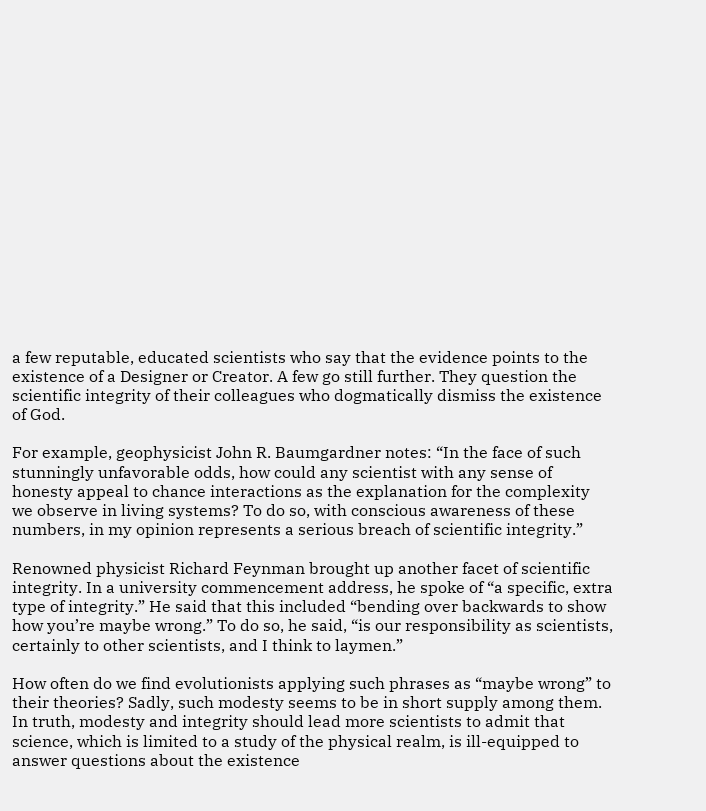a few reputable, educated scientists who say that the evidence points to the existence of a Designer or Creator. A few go still further. They question the scientific integrity of their colleagues who dogmatically dismiss the existence of God.

For example, geophysicist John R. Baumgardner notes: “In the face of such stunningly unfavorable odds, how could any scientist with any sense of honesty appeal to chance interactions as the explanation for the complexity we observe in living systems? To do so, with conscious awareness of these numbers, in my opinion represents a serious breach of scientific integrity.”

Renowned physicist Richard Feynman brought up another facet of scientific integrity. In a university commencement address, he spoke of “a specific, extra type of integrity.” He said that this included “bending over backwards to show how you’re maybe wrong.” To do so, he said, “is our responsibility as scientists, certainly to other scientists, and I think to laymen.”

How often do we find evolutionists applying such phrases as “maybe wrong” to their theories? Sadly, such modesty seems to be in short supply among them. In truth, modesty and integrity should lead more scientists to admit that science, which is limited to a study of the physical realm, is ill-equipped to answer questions about the existence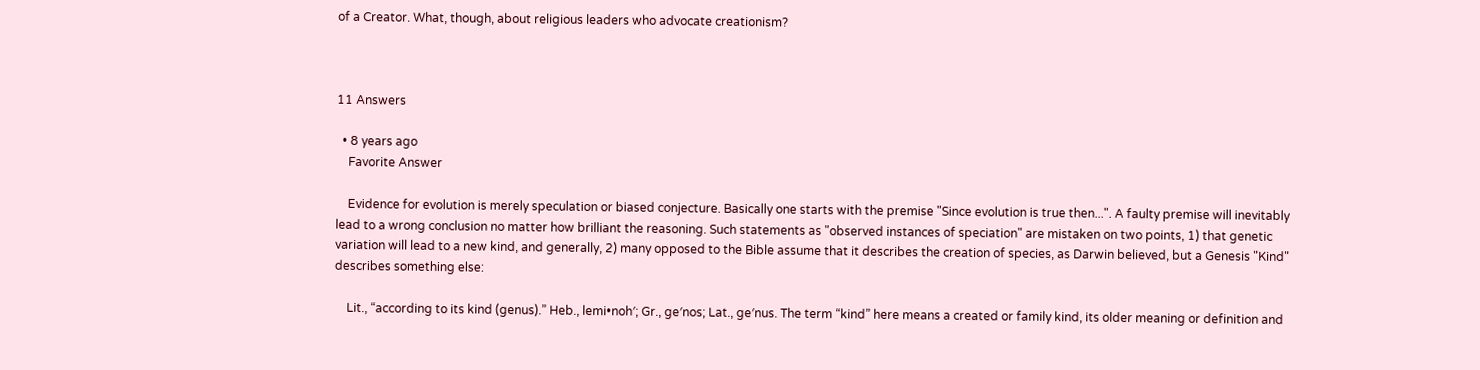of a Creator. What, though, about religious leaders who advocate creationism?



11 Answers

  • 8 years ago
    Favorite Answer

    Evidence for evolution is merely speculation or biased conjecture. Basically one starts with the premise "Since evolution is true then...". A faulty premise will inevitably lead to a wrong conclusion no matter how brilliant the reasoning. Such statements as "observed instances of speciation" are mistaken on two points, 1) that genetic variation will lead to a new kind, and generally, 2) many opposed to the Bible assume that it describes the creation of species, as Darwin believed, but a Genesis "Kind" describes something else:

    Lit., “according to its kind (genus).” Heb., lemi•noh′; Gr., ge′nos; Lat., ge′nus. The term “kind” here means a created or family kind, its older meaning or definition and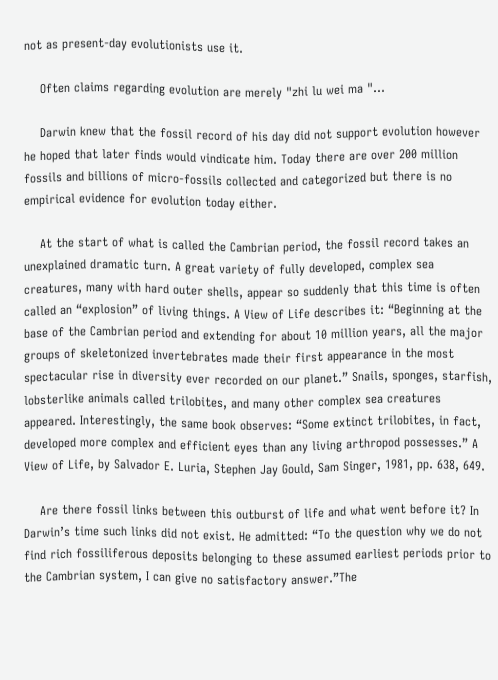not as present-day evolutionists use it.

    Often claims regarding evolution are merely "zhi lu wei ma "…

    Darwin knew that the fossil record of his day did not support evolution however he hoped that later finds would vindicate him. Today there are over 200 million fossils and billions of micro-fossils collected and categorized but there is no empirical evidence for evolution today either.

    At the start of what is called the Cambrian period, the fossil record takes an unexplained dramatic turn. A great variety of fully developed, complex sea creatures, many with hard outer shells, appear so suddenly that this time is often called an “explosion” of living things. A View of Life describes it: “Beginning at the base of the Cambrian period and extending for about 10 million years, all the major groups of skeletonized invertebrates made their first appearance in the most spectacular rise in diversity ever recorded on our planet.” Snails, sponges, starfish, lobsterlike animals called trilobites, and many other complex sea creatures appeared. Interestingly, the same book observes: “Some extinct trilobites, in fact, developed more complex and efficient eyes than any living arthropod possesses.” A View of Life, by Salvador E. Luria, Stephen Jay Gould, Sam Singer, 1981, pp. 638, 649.

    Are there fossil links between this outburst of life and what went before it? In Darwin’s time such links did not exist. He admitted: “To the question why we do not find rich fossiliferous deposits belonging to these assumed earliest periods prior to the Cambrian system, I can give no satisfactory answer.”The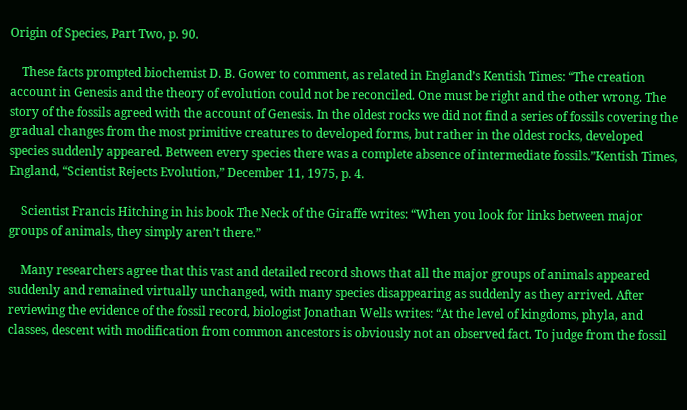Origin of Species, Part Two, p. 90.

    These facts prompted biochemist D. B. Gower to comment, as related in England’s Kentish Times: “The creation account in Genesis and the theory of evolution could not be reconciled. One must be right and the other wrong. The story of the fossils agreed with the account of Genesis. In the oldest rocks we did not find a series of fossils covering the gradual changes from the most primitive creatures to developed forms, but rather in the oldest rocks, developed species suddenly appeared. Between every species there was a complete absence of intermediate fossils.”Kentish Times, England, “Scientist Rejects Evolution,” December 11, 1975, p. 4.

    Scientist Francis Hitching in his book The Neck of the Giraffe writes: “When you look for links between major groups of animals, they simply aren’t there.”

    Many researchers agree that this vast and detailed record shows that all the major groups of animals appeared suddenly and remained virtually unchanged, with many species disappearing as suddenly as they arrived. After reviewing the evidence of the fossil record, biologist Jonathan Wells writes: “At the level of kingdoms, phyla, and classes, descent with modification from common ancestors is obviously not an observed fact. To judge from the fossil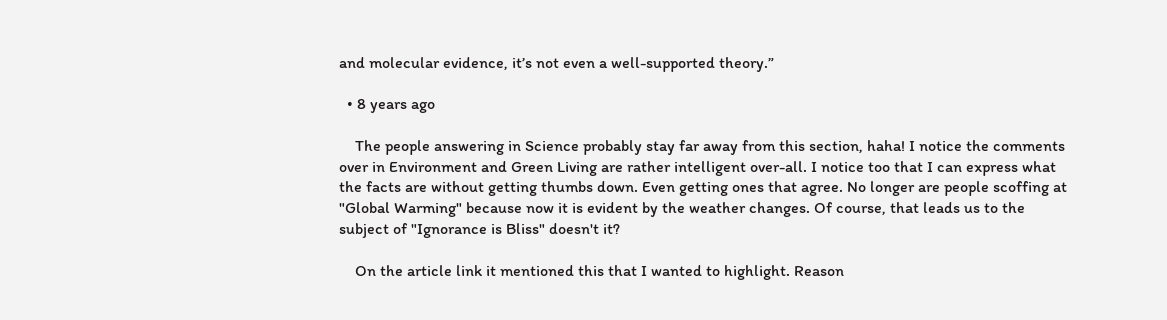and molecular evidence, it’s not even a well-supported theory.”

  • 8 years ago

    The people answering in Science probably stay far away from this section, haha! I notice the comments over in Environment and Green Living are rather intelligent over-all. I notice too that I can express what the facts are without getting thumbs down. Even getting ones that agree. No longer are people scoffing at "Global Warming" because now it is evident by the weather changes. Of course, that leads us to the subject of "Ignorance is Bliss" doesn't it?

    On the article link it mentioned this that I wanted to highlight. Reason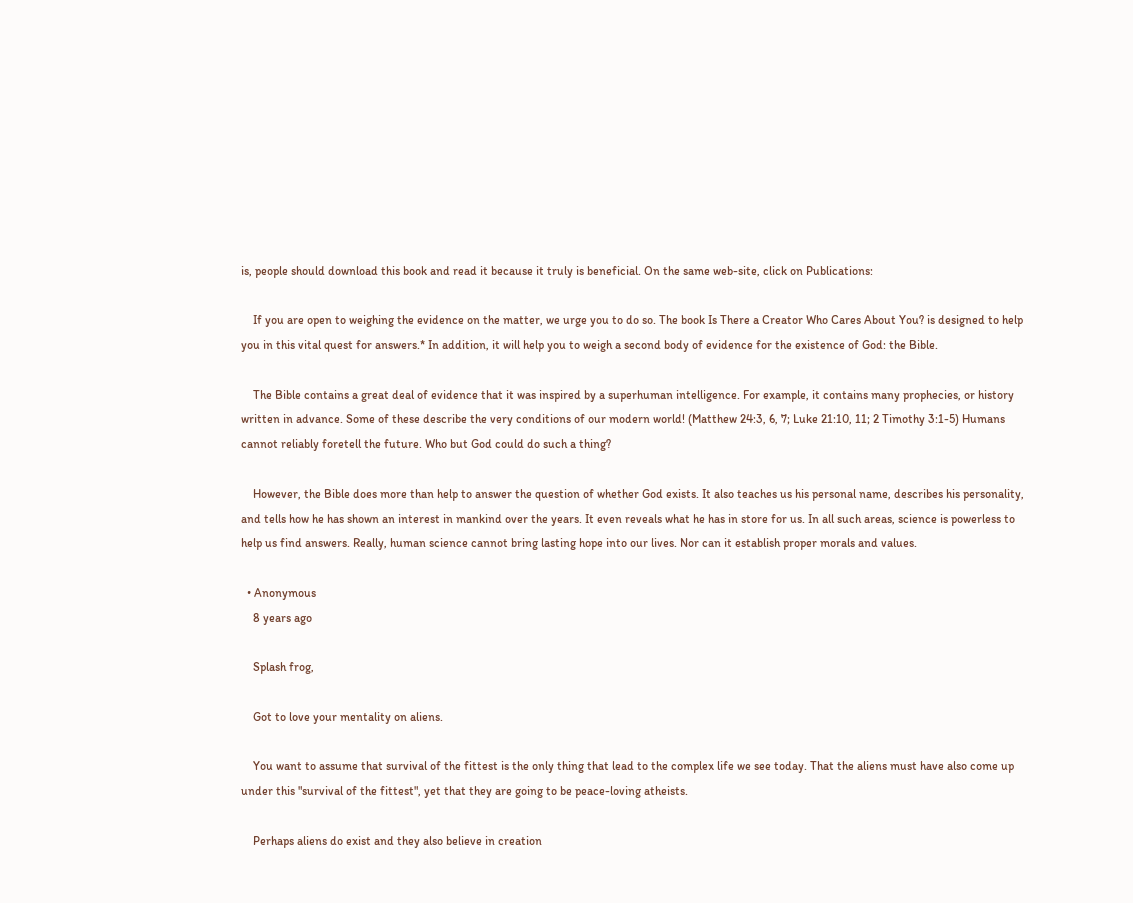is, people should download this book and read it because it truly is beneficial. On the same web-site, click on Publications:

    If you are open to weighing the evidence on the matter, we urge you to do so. The book Is There a Creator Who Cares About You? is designed to help you in this vital quest for answers.* In addition, it will help you to weigh a second body of evidence for the existence of God: the Bible.

    The Bible contains a great deal of evidence that it was inspired by a superhuman intelligence. For example, it contains many prophecies, or history written in advance. Some of these describe the very conditions of our modern world! (Matthew 24:3, 6, 7; Luke 21:10, 11; 2 Timothy 3:1-5) Humans cannot reliably foretell the future. Who but God could do such a thing?

    However, the Bible does more than help to answer the question of whether God exists. It also teaches us his personal name, describes his personality, and tells how he has shown an interest in mankind over the years. It even reveals what he has in store for us. In all such areas, science is powerless to help us find answers. Really, human science cannot bring lasting hope into our lives. Nor can it establish proper morals and values.

  • Anonymous
    8 years ago

    Splash frog,

    Got to love your mentality on aliens.

    You want to assume that survival of the fittest is the only thing that lead to the complex life we see today. That the aliens must have also come up under this "survival of the fittest", yet that they are going to be peace-loving atheists.

    Perhaps aliens do exist and they also believe in creation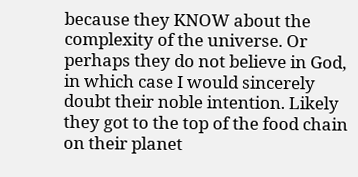because they KNOW about the complexity of the universe. Or perhaps they do not believe in God, in which case I would sincerely doubt their noble intention. Likely they got to the top of the food chain on their planet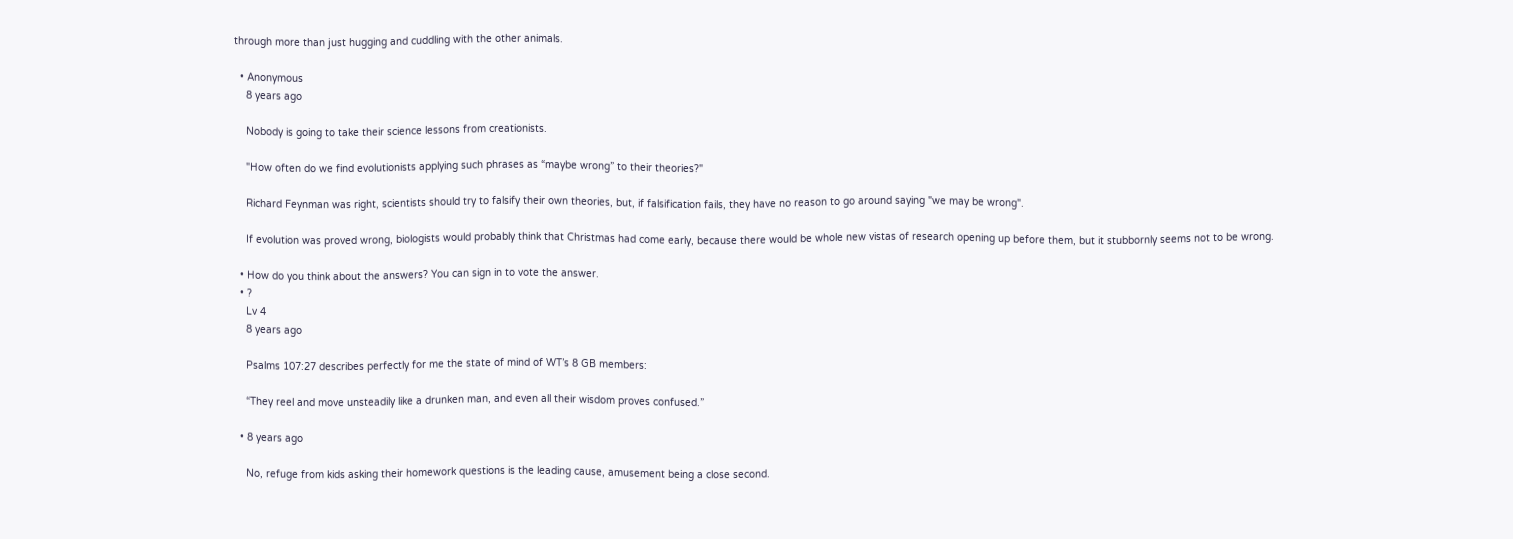through more than just hugging and cuddling with the other animals.

  • Anonymous
    8 years ago

    Nobody is going to take their science lessons from creationists.

    "How often do we find evolutionists applying such phrases as “maybe wrong” to their theories?"

    Richard Feynman was right, scientists should try to falsify their own theories, but, if falsification fails, they have no reason to go around saying "we may be wrong".

    If evolution was proved wrong, biologists would probably think that Christmas had come early, because there would be whole new vistas of research opening up before them, but it stubbornly seems not to be wrong.

  • How do you think about the answers? You can sign in to vote the answer.
  • ?
    Lv 4
    8 years ago

    Psalms 107:27 describes perfectly for me the state of mind of WT’s 8 GB members:

    “They reel and move unsteadily like a drunken man, and even all their wisdom proves confused.”

  • 8 years ago

    No, refuge from kids asking their homework questions is the leading cause, amusement being a close second.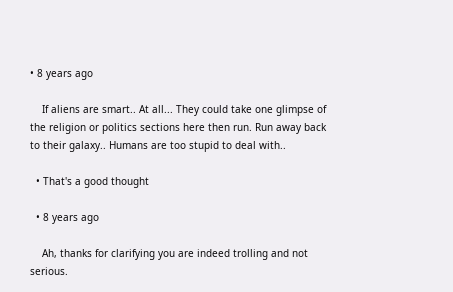• 8 years ago

    If aliens are smart.. At all... They could take one glimpse of the religion or politics sections here then run. Run away back to their galaxy.. Humans are too stupid to deal with..

  • That's a good thought

  • 8 years ago

    Ah, thanks for clarifying you are indeed trolling and not serious.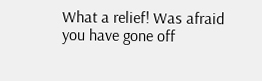What a relief! Was afraid you have gone off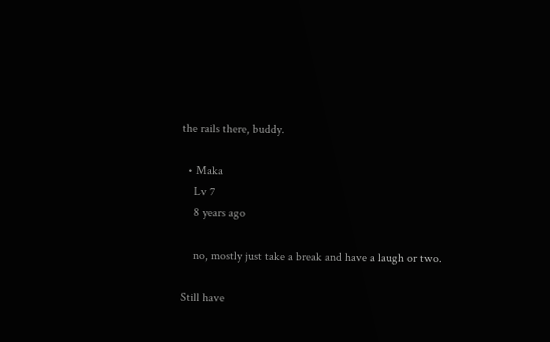the rails there, buddy.

  • Maka
    Lv 7
    8 years ago

    no, mostly just take a break and have a laugh or two.

Still have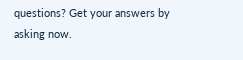questions? Get your answers by asking now.